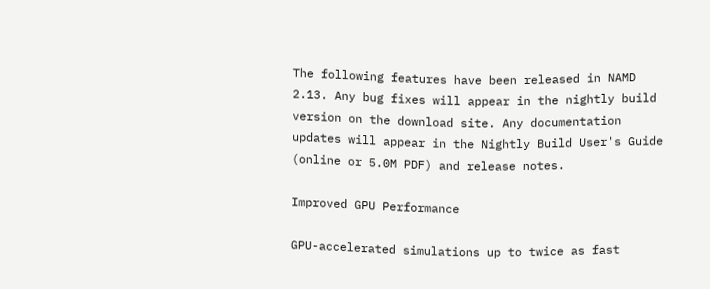The following features have been released in NAMD 2.13. Any bug fixes will appear in the nightly build version on the download site. Any documentation updates will appear in the Nightly Build User's Guide (online or 5.0M PDF) and release notes.

Improved GPU Performance

GPU-accelerated simulations up to twice as fast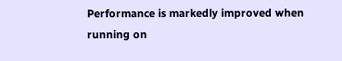Performance is markedly improved when running on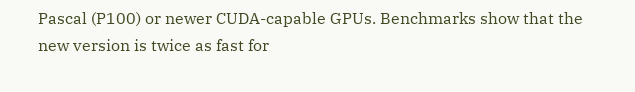Pascal (P100) or newer CUDA-capable GPUs. Benchmarks show that the new version is twice as fast for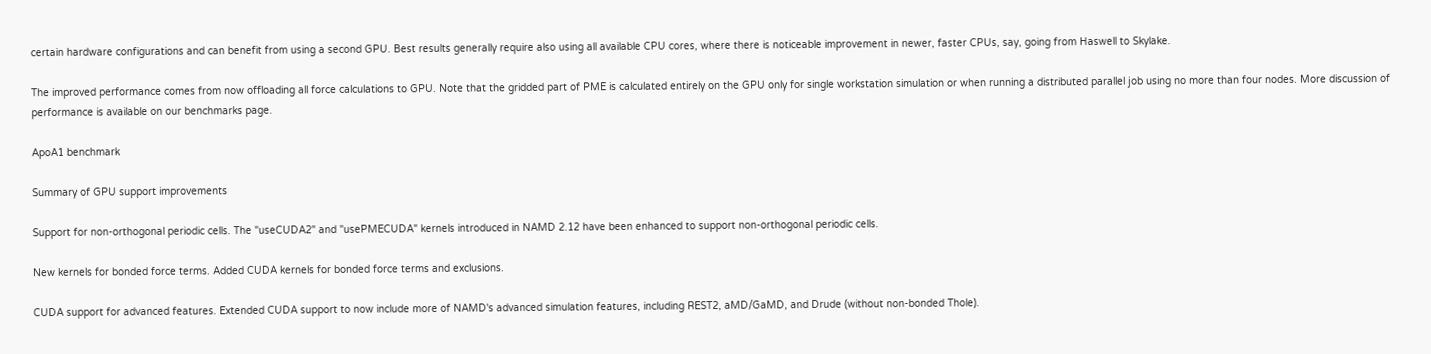certain hardware configurations and can benefit from using a second GPU. Best results generally require also using all available CPU cores, where there is noticeable improvement in newer, faster CPUs, say, going from Haswell to Skylake.

The improved performance comes from now offloading all force calculations to GPU. Note that the gridded part of PME is calculated entirely on the GPU only for single workstation simulation or when running a distributed parallel job using no more than four nodes. More discussion of performance is available on our benchmarks page.

ApoA1 benchmark

Summary of GPU support improvements

Support for non-orthogonal periodic cells. The "useCUDA2" and "usePMECUDA" kernels introduced in NAMD 2.12 have been enhanced to support non-orthogonal periodic cells.

New kernels for bonded force terms. Added CUDA kernels for bonded force terms and exclusions.

CUDA support for advanced features. Extended CUDA support to now include more of NAMD's advanced simulation features, including REST2, aMD/GaMD, and Drude (without non-bonded Thole).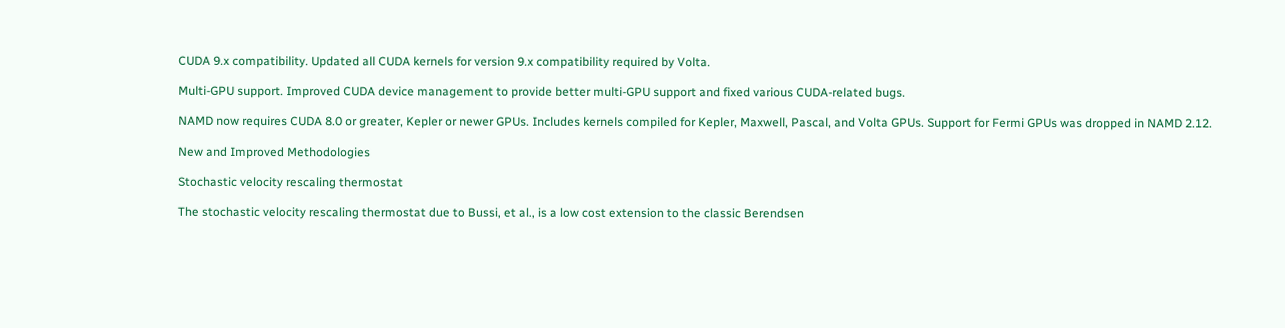CUDA 9.x compatibility. Updated all CUDA kernels for version 9.x compatibility required by Volta.

Multi-GPU support. Improved CUDA device management to provide better multi-GPU support and fixed various CUDA-related bugs.

NAMD now requires CUDA 8.0 or greater, Kepler or newer GPUs. Includes kernels compiled for Kepler, Maxwell, Pascal, and Volta GPUs. Support for Fermi GPUs was dropped in NAMD 2.12.

New and Improved Methodologies

Stochastic velocity rescaling thermostat

The stochastic velocity rescaling thermostat due to Bussi, et al., is a low cost extension to the classic Berendsen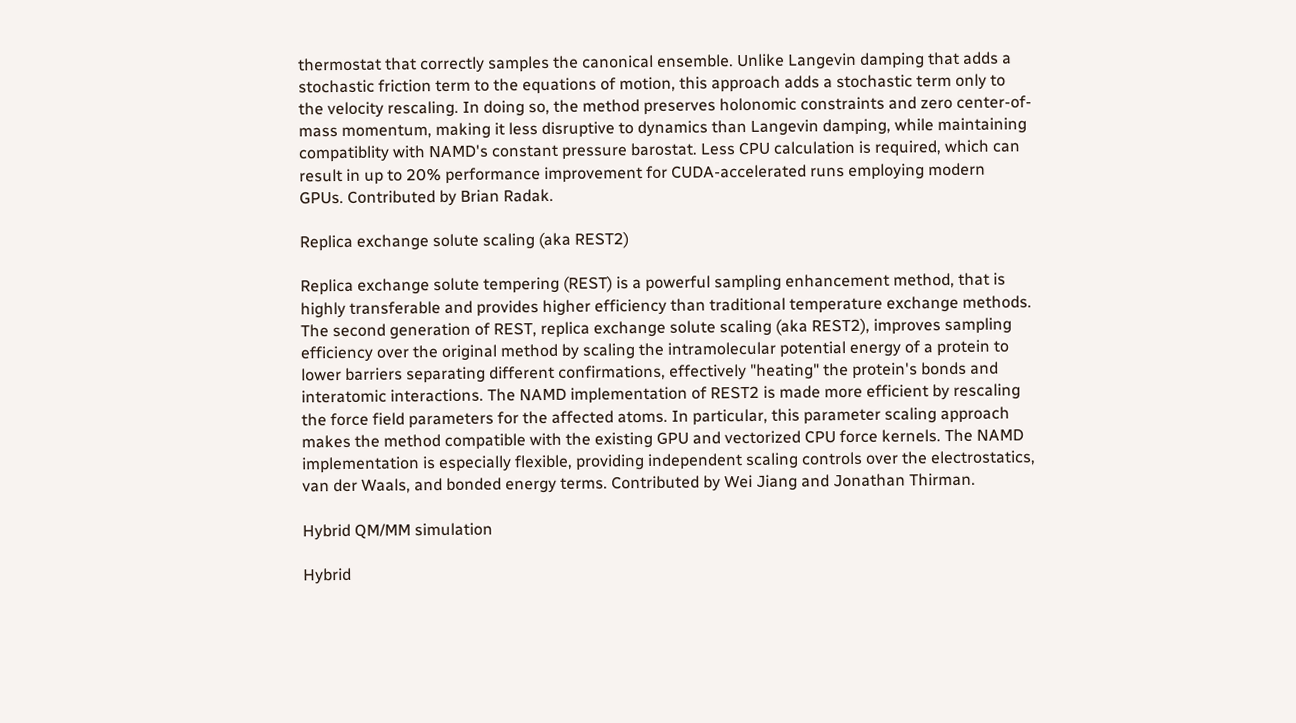thermostat that correctly samples the canonical ensemble. Unlike Langevin damping that adds a stochastic friction term to the equations of motion, this approach adds a stochastic term only to the velocity rescaling. In doing so, the method preserves holonomic constraints and zero center-of-mass momentum, making it less disruptive to dynamics than Langevin damping, while maintaining compatiblity with NAMD's constant pressure barostat. Less CPU calculation is required, which can result in up to 20% performance improvement for CUDA-accelerated runs employing modern GPUs. Contributed by Brian Radak.

Replica exchange solute scaling (aka REST2)

Replica exchange solute tempering (REST) is a powerful sampling enhancement method, that is highly transferable and provides higher efficiency than traditional temperature exchange methods. The second generation of REST, replica exchange solute scaling (aka REST2), improves sampling efficiency over the original method by scaling the intramolecular potential energy of a protein to lower barriers separating different confirmations, effectively "heating" the protein's bonds and interatomic interactions. The NAMD implementation of REST2 is made more efficient by rescaling the force field parameters for the affected atoms. In particular, this parameter scaling approach makes the method compatible with the existing GPU and vectorized CPU force kernels. The NAMD implementation is especially flexible, providing independent scaling controls over the electrostatics, van der Waals, and bonded energy terms. Contributed by Wei Jiang and Jonathan Thirman.

Hybrid QM/MM simulation

Hybrid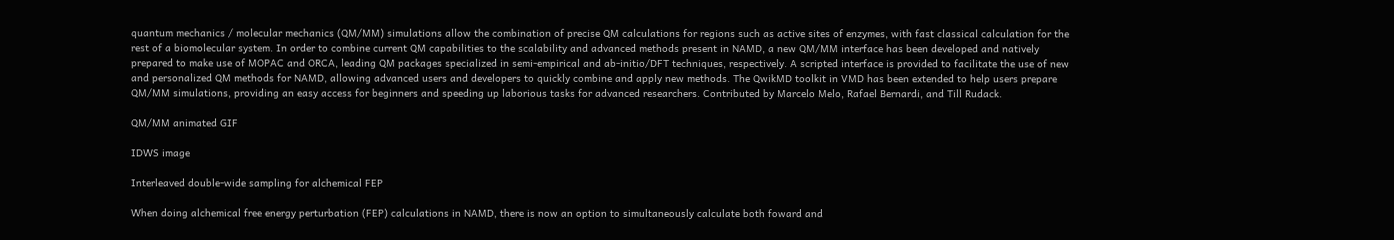quantum mechanics / molecular mechanics (QM/MM) simulations allow the combination of precise QM calculations for regions such as active sites of enzymes, with fast classical calculation for the rest of a biomolecular system. In order to combine current QM capabilities to the scalability and advanced methods present in NAMD, a new QM/MM interface has been developed and natively prepared to make use of MOPAC and ORCA, leading QM packages specialized in semi-empirical and ab-initio/DFT techniques, respectively. A scripted interface is provided to facilitate the use of new and personalized QM methods for NAMD, allowing advanced users and developers to quickly combine and apply new methods. The QwikMD toolkit in VMD has been extended to help users prepare QM/MM simulations, providing an easy access for beginners and speeding up laborious tasks for advanced researchers. Contributed by Marcelo Melo, Rafael Bernardi, and Till Rudack.

QM/MM animated GIF

IDWS image

Interleaved double-wide sampling for alchemical FEP

When doing alchemical free energy perturbation (FEP) calculations in NAMD, there is now an option to simultaneously calculate both foward and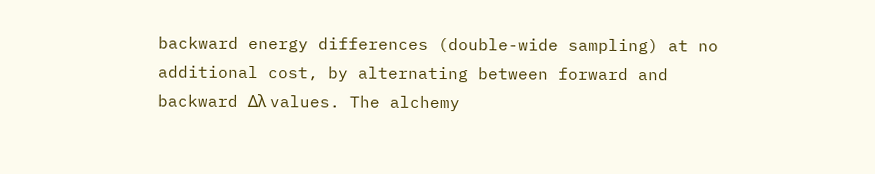backward energy differences (double-wide sampling) at no additional cost, by alternating between forward and backward Δλ values. The alchemy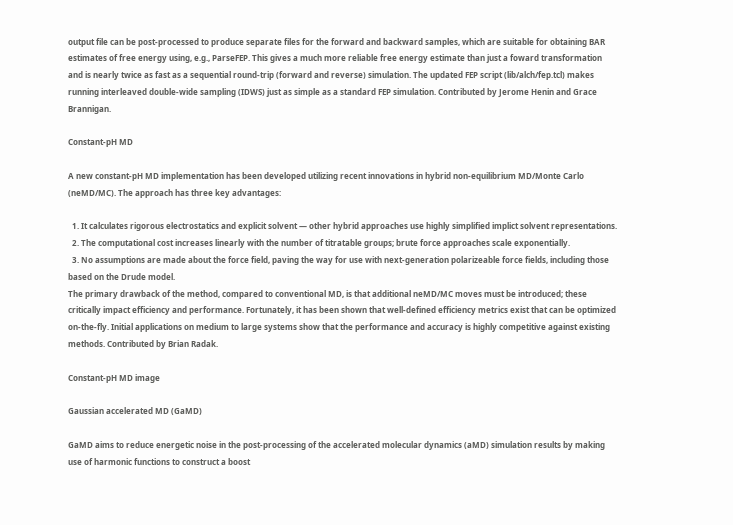output file can be post-processed to produce separate files for the forward and backward samples, which are suitable for obtaining BAR estimates of free energy using, e.g., ParseFEP. This gives a much more reliable free energy estimate than just a foward transformation and is nearly twice as fast as a sequential round-trip (forward and reverse) simulation. The updated FEP script (lib/alch/fep.tcl) makes running interleaved double-wide sampling (IDWS) just as simple as a standard FEP simulation. Contributed by Jerome Henin and Grace Brannigan.

Constant-pH MD

A new constant-pH MD implementation has been developed utilizing recent innovations in hybrid non-equilibrium MD/Monte Carlo (neMD/MC). The approach has three key advantages:

  1. It calculates rigorous electrostatics and explicit solvent — other hybrid approaches use highly simplified implict solvent representations.
  2. The computational cost increases linearly with the number of titratable groups; brute force approaches scale exponentially.
  3. No assumptions are made about the force field, paving the way for use with next-generation polarizeable force fields, including those based on the Drude model.
The primary drawback of the method, compared to conventional MD, is that additional neMD/MC moves must be introduced; these critically impact efficiency and performance. Fortunately, it has been shown that well-defined efficiency metrics exist that can be optimized on-the-fly. Initial applications on medium to large systems show that the performance and accuracy is highly competitive against existing methods. Contributed by Brian Radak.

Constant-pH MD image

Gaussian accelerated MD (GaMD)

GaMD aims to reduce energetic noise in the post-processing of the accelerated molecular dynamics (aMD) simulation results by making use of harmonic functions to construct a boost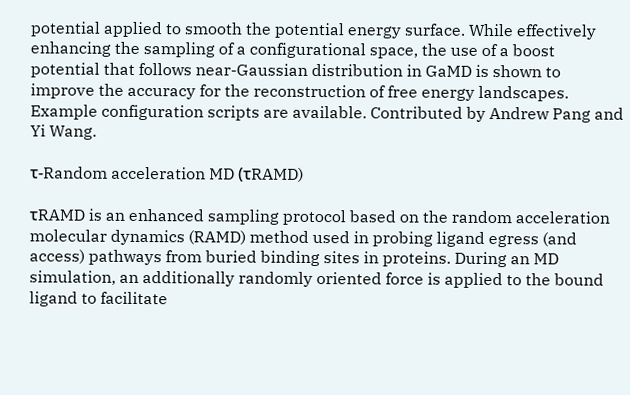potential applied to smooth the potential energy surface. While effectively enhancing the sampling of a configurational space, the use of a boost potential that follows near-Gaussian distribution in GaMD is shown to improve the accuracy for the reconstruction of free energy landscapes. Example configuration scripts are available. Contributed by Andrew Pang and Yi Wang.

τ-Random acceleration MD (τRAMD)

τRAMD is an enhanced sampling protocol based on the random acceleration molecular dynamics (RAMD) method used in probing ligand egress (and access) pathways from buried binding sites in proteins. During an MD simulation, an additionally randomly oriented force is applied to the bound ligand to facilitate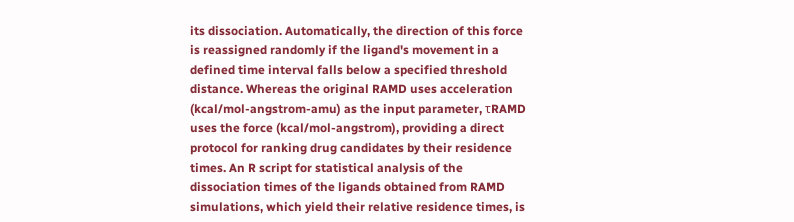its dissociation. Automatically, the direction of this force is reassigned randomly if the ligand's movement in a defined time interval falls below a specified threshold distance. Whereas the original RAMD uses acceleration (kcal/mol-angstrom-amu) as the input parameter, τRAMD uses the force (kcal/mol-angstrom), providing a direct protocol for ranking drug candidates by their residence times. An R script for statistical analysis of the dissociation times of the ligands obtained from RAMD simulations, which yield their relative residence times, is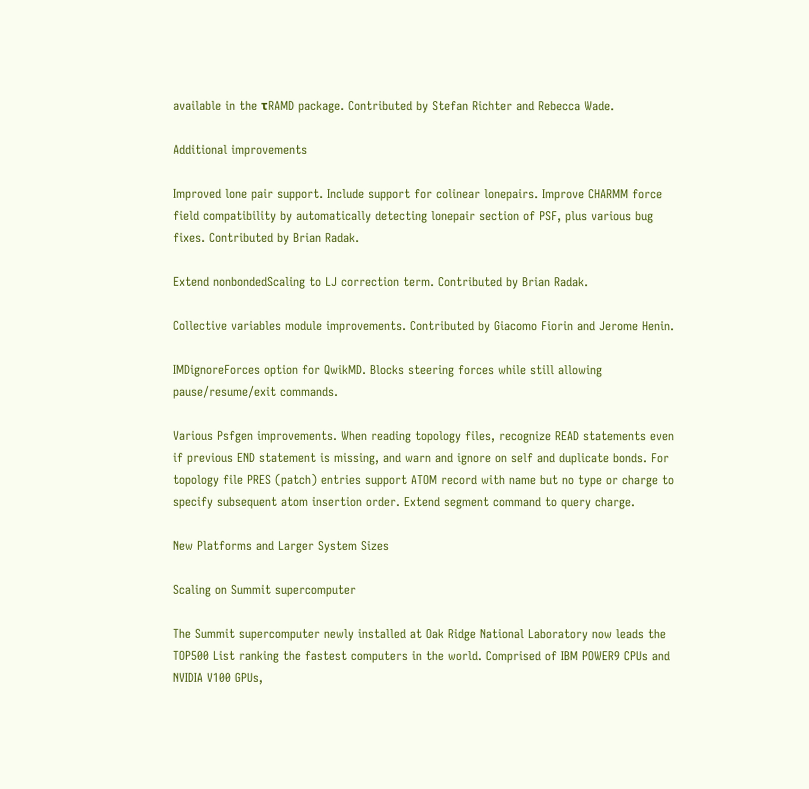available in the τRAMD package. Contributed by Stefan Richter and Rebecca Wade.

Additional improvements

Improved lone pair support. Include support for colinear lonepairs. Improve CHARMM force field compatibility by automatically detecting lonepair section of PSF, plus various bug fixes. Contributed by Brian Radak.

Extend nonbondedScaling to LJ correction term. Contributed by Brian Radak.

Collective variables module improvements. Contributed by Giacomo Fiorin and Jerome Henin.

IMDignoreForces option for QwikMD. Blocks steering forces while still allowing pause/resume/exit commands.

Various Psfgen improvements. When reading topology files, recognize READ statements even if previous END statement is missing, and warn and ignore on self and duplicate bonds. For topology file PRES (patch) entries support ATOM record with name but no type or charge to specify subsequent atom insertion order. Extend segment command to query charge.

New Platforms and Larger System Sizes

Scaling on Summit supercomputer

The Summit supercomputer newly installed at Oak Ridge National Laboratory now leads the TOP500 List ranking the fastest computers in the world. Comprised of IBM POWER9 CPUs and NVIDIA V100 GPUs,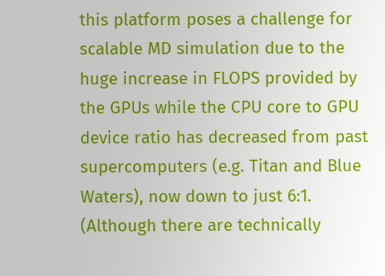this platform poses a challenge for scalable MD simulation due to the huge increase in FLOPS provided by the GPUs while the CPU core to GPU device ratio has decreased from past supercomputers (e.g. Titan and Blue Waters), now down to just 6:1. (Although there are technically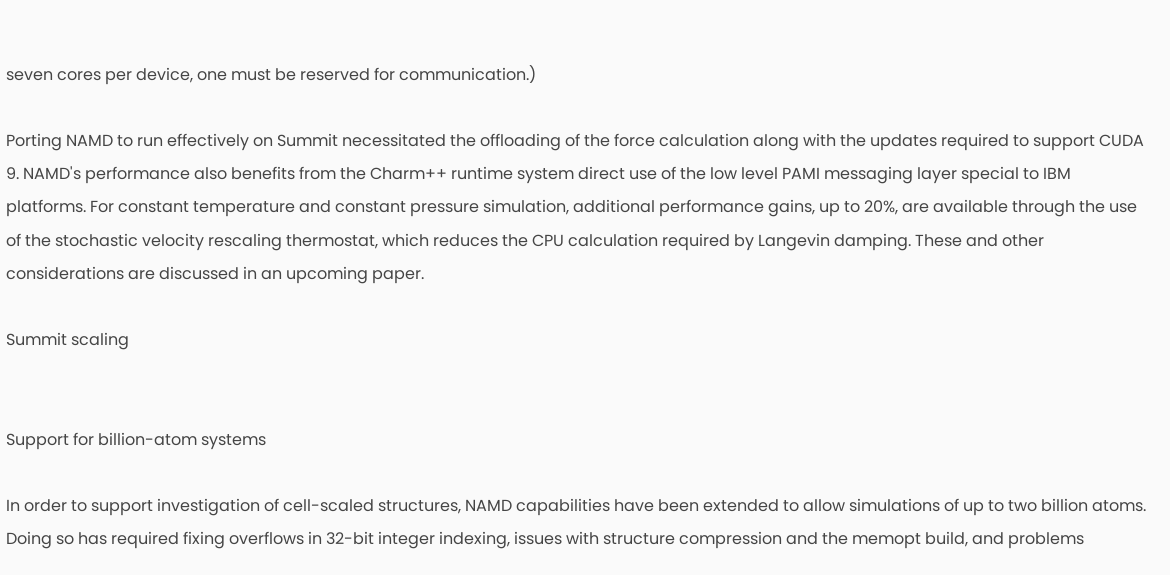seven cores per device, one must be reserved for communication.)

Porting NAMD to run effectively on Summit necessitated the offloading of the force calculation along with the updates required to support CUDA 9. NAMD's performance also benefits from the Charm++ runtime system direct use of the low level PAMI messaging layer special to IBM platforms. For constant temperature and constant pressure simulation, additional performance gains, up to 20%, are available through the use of the stochastic velocity rescaling thermostat, which reduces the CPU calculation required by Langevin damping. These and other considerations are discussed in an upcoming paper.

Summit scaling


Support for billion-atom systems

In order to support investigation of cell-scaled structures, NAMD capabilities have been extended to allow simulations of up to two billion atoms. Doing so has required fixing overflows in 32-bit integer indexing, issues with structure compression and the memopt build, and problems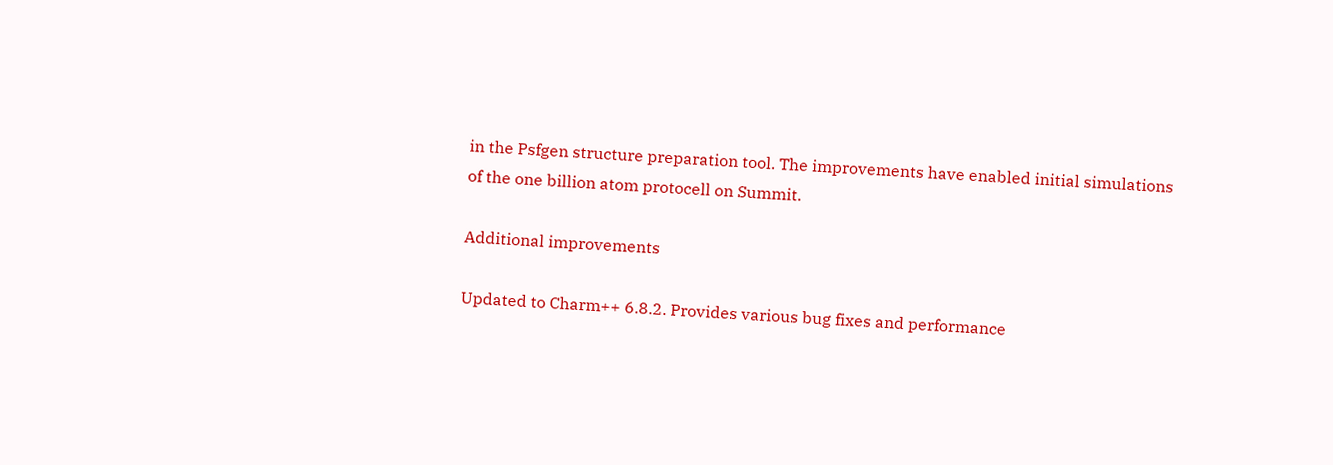in the Psfgen structure preparation tool. The improvements have enabled initial simulations of the one billion atom protocell on Summit.

Additional improvements

Updated to Charm++ 6.8.2. Provides various bug fixes and performance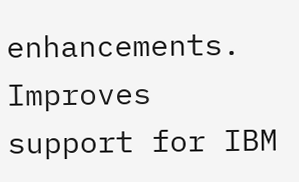enhancements. Improves support for IBM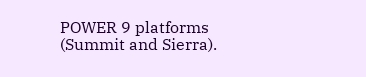POWER 9 platforms (Summit and Sierra).